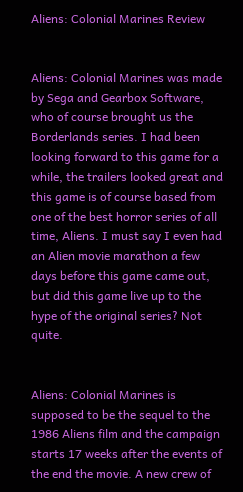Aliens: Colonial Marines Review


Aliens: Colonial Marines was made by Sega and Gearbox Software, who of course brought us the Borderlands series. I had been looking forward to this game for a while, the trailers looked great and this game is of course based from one of the best horror series of all time, Aliens. I must say I even had an Alien movie marathon a few days before this game came out, but did this game live up to the hype of the original series? Not quite.


Aliens: Colonial Marines is supposed to be the sequel to the 1986 Aliens film and the campaign starts 17 weeks after the events of the end the movie. A new crew of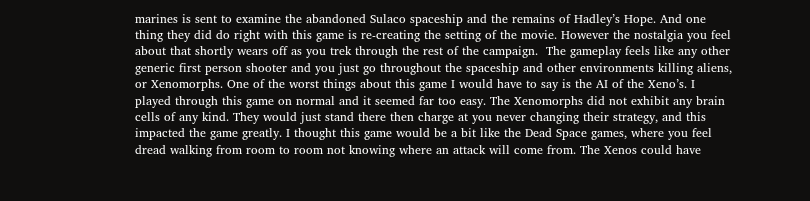marines is sent to examine the abandoned Sulaco spaceship and the remains of Hadley’s Hope. And one thing they did do right with this game is re-creating the setting of the movie. However the nostalgia you feel about that shortly wears off as you trek through the rest of the campaign.  The gameplay feels like any other generic first person shooter and you just go throughout the spaceship and other environments killing aliens, or Xenomorphs. One of the worst things about this game I would have to say is the AI of the Xeno’s. I played through this game on normal and it seemed far too easy. The Xenomorphs did not exhibit any brain cells of any kind. They would just stand there then charge at you never changing their strategy, and this impacted the game greatly. I thought this game would be a bit like the Dead Space games, where you feel dread walking from room to room not knowing where an attack will come from. The Xenos could have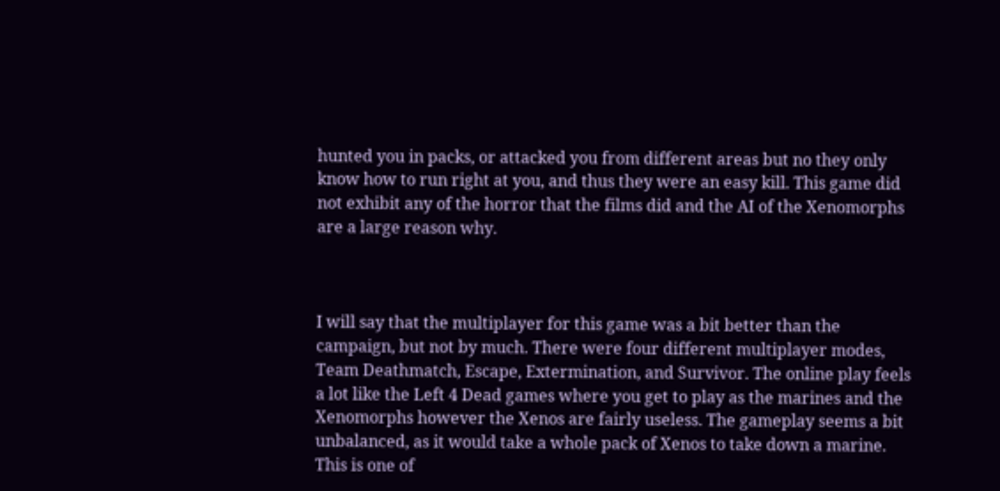hunted you in packs, or attacked you from different areas but no they only know how to run right at you, and thus they were an easy kill. This game did not exhibit any of the horror that the films did and the AI of the Xenomorphs are a large reason why.



I will say that the multiplayer for this game was a bit better than the campaign, but not by much. There were four different multiplayer modes, Team Deathmatch, Escape, Extermination, and Survivor. The online play feels a lot like the Left 4 Dead games where you get to play as the marines and the Xenomorphs however the Xenos are fairly useless. The gameplay seems a bit unbalanced, as it would take a whole pack of Xenos to take down a marine. This is one of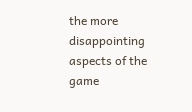the more disappointing aspects of the game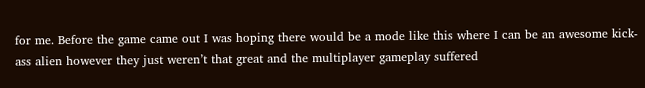for me. Before the game came out I was hoping there would be a mode like this where I can be an awesome kick-ass alien however they just weren’t that great and the multiplayer gameplay suffered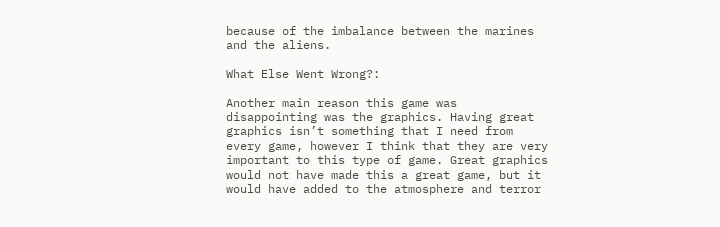because of the imbalance between the marines and the aliens.

What Else Went Wrong?:

Another main reason this game was disappointing was the graphics. Having great graphics isn’t something that I need from every game, however I think that they are very important to this type of game. Great graphics would not have made this a great game, but it would have added to the atmosphere and terror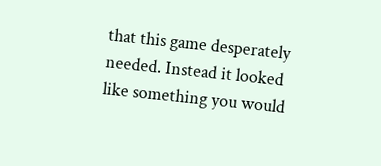that this game desperately needed. Instead it looked like something you would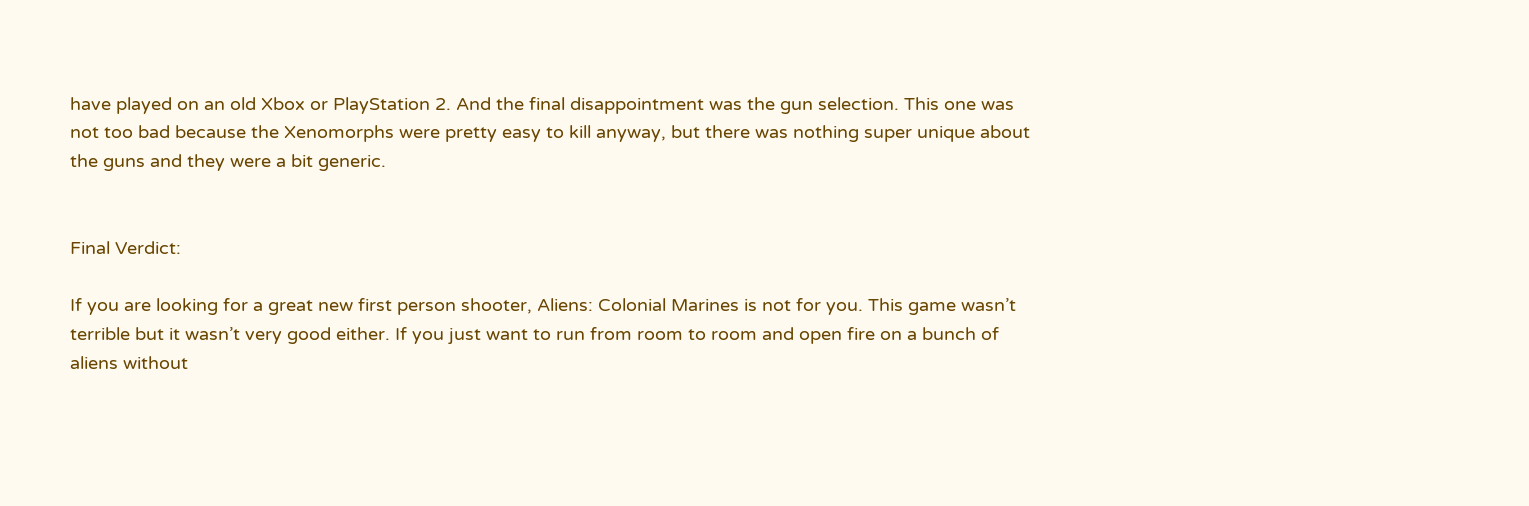have played on an old Xbox or PlayStation 2. And the final disappointment was the gun selection. This one was not too bad because the Xenomorphs were pretty easy to kill anyway, but there was nothing super unique about the guns and they were a bit generic.


Final Verdict:

If you are looking for a great new first person shooter, Aliens: Colonial Marines is not for you. This game wasn’t terrible but it wasn’t very good either. If you just want to run from room to room and open fire on a bunch of aliens without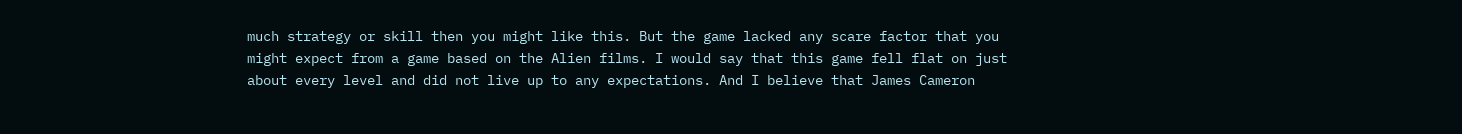much strategy or skill then you might like this. But the game lacked any scare factor that you might expect from a game based on the Alien films. I would say that this game fell flat on just about every level and did not live up to any expectations. And I believe that James Cameron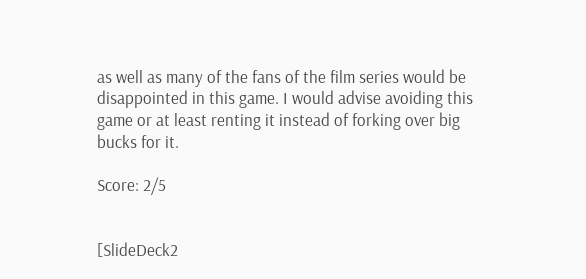as well as many of the fans of the film series would be disappointed in this game. I would advise avoiding this game or at least renting it instead of forking over big bucks for it.

Score: 2/5


[SlideDeck2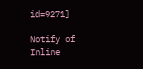id=9271]

Notify of
Inline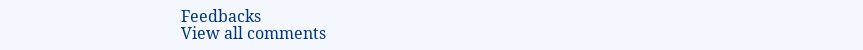Feedbacks
View all comments